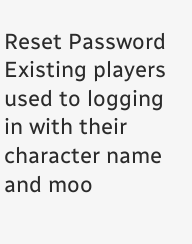Reset Password
Existing players used to logging in with their character name and moo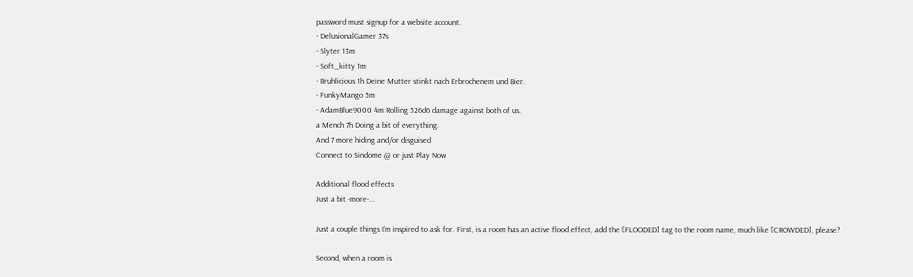password must signup for a website account.
- DelusionalGamer 37s
- Slyter 13m
- Soft_kitty 1m
- Bruhlicious 1h Deine Mutter stinkt nach Erbrochenem und Bier.
- FunkyMango 5m
- AdamBlue9000 4m Rolling 526d6 damage against both of us.
a Mench 7h Doing a bit of everything.
And 7 more hiding and/or disguised
Connect to Sindome @ or just Play Now

Additional flood effects
Just a bit -more-...

Just a couple things I'm inspired to ask for. First, is a room has an active flood effect, add the [FLOODED] tag to the room name, much like [CROWDED], please?

Second, when a room is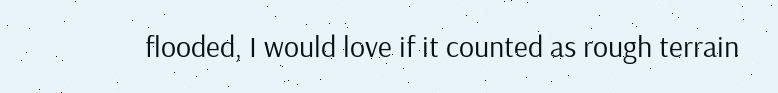flooded, I would love if it counted as rough terrain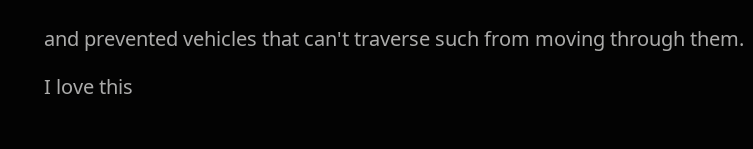and prevented vehicles that can't traverse such from moving through them.

I love this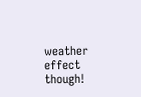weather effect though!